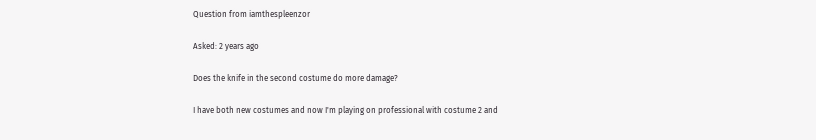Question from iamthespleenzor

Asked: 2 years ago

Does the knife in the second costume do more damage?

I have both new costumes and now I'm playing on professional with costume 2 and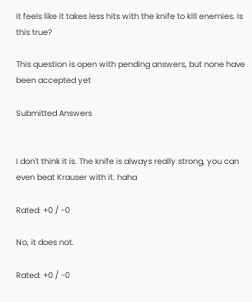it feels like it takes less hits with the knife to kill enemies. Is this true?

This question is open with pending answers, but none have been accepted yet

Submitted Answers


I don't think it is. The knife is always really strong, you can even beat Krauser with it. haha

Rated: +0 / -0

No, it does not.

Rated: +0 / -0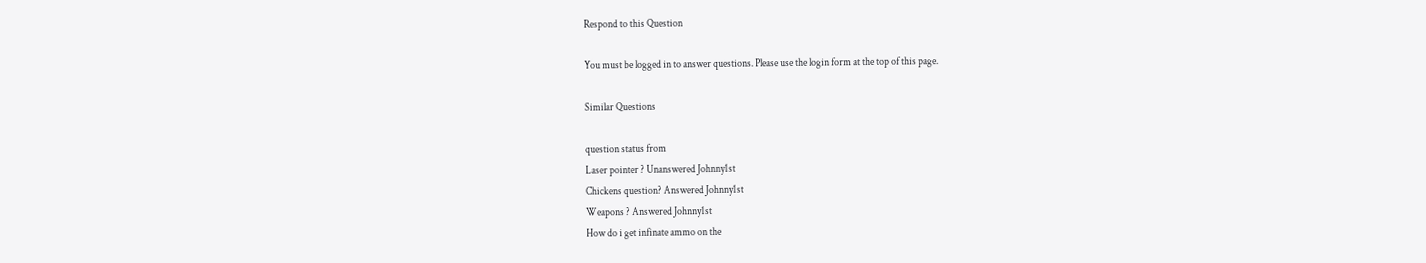Respond to this Question

You must be logged in to answer questions. Please use the login form at the top of this page.

Similar Questions

question status from
Laser pointer ? Unanswered Johnny1st
Chickens question? Answered Johnny1st
Weapons ? Answered Johnny1st
How do i get infinate ammo on the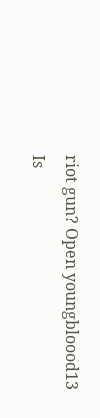riot gun? Open youngbloood13
Is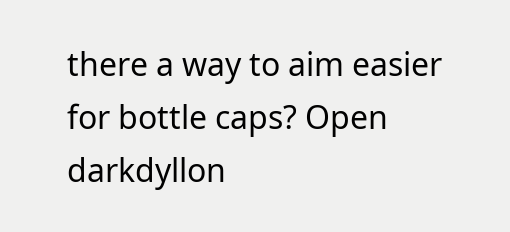there a way to aim easier for bottle caps? Open darkdyllon